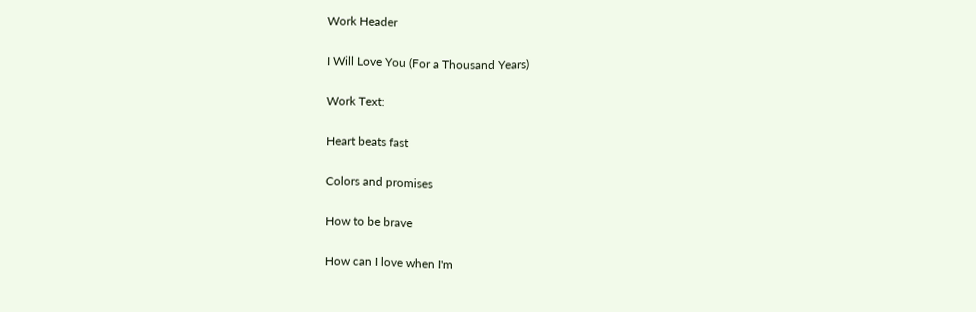Work Header

I Will Love You (For a Thousand Years)

Work Text:

Heart beats fast

Colors and promises

How to be brave

How can I love when I'm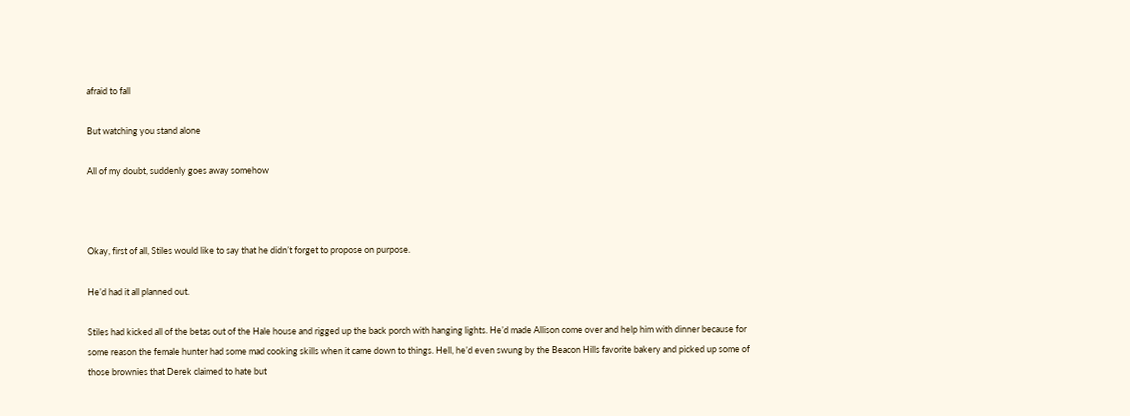afraid to fall

But watching you stand alone

All of my doubt, suddenly goes away somehow



Okay, first of all, Stiles would like to say that he didn’t forget to propose on purpose.

He’d had it all planned out.

Stiles had kicked all of the betas out of the Hale house and rigged up the back porch with hanging lights. He’d made Allison come over and help him with dinner because for some reason the female hunter had some mad cooking skills when it came down to things. Hell, he’d even swung by the Beacon Hills favorite bakery and picked up some of those brownies that Derek claimed to hate but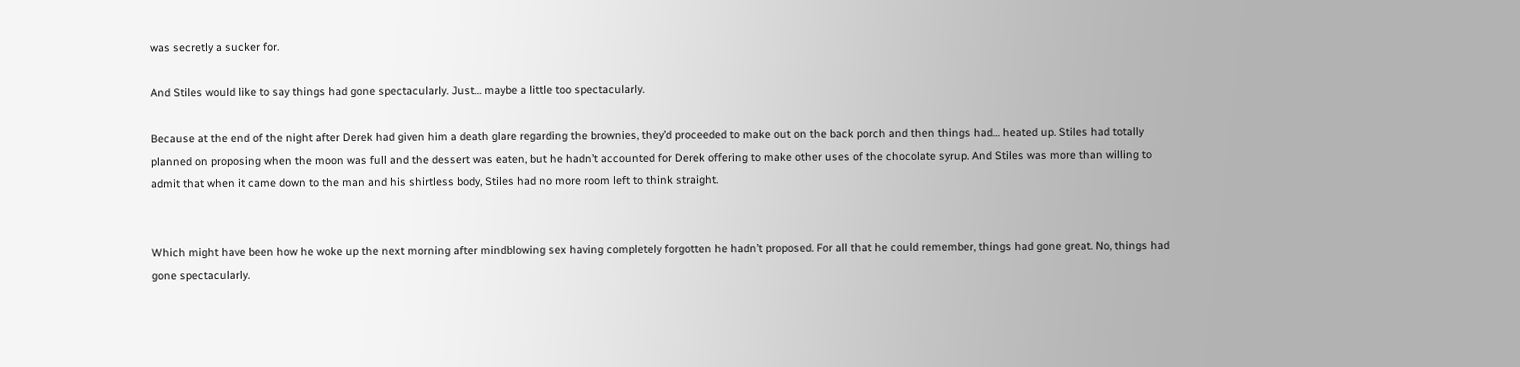was secretly a sucker for.

And Stiles would like to say things had gone spectacularly. Just… maybe a little too spectacularly.

Because at the end of the night after Derek had given him a death glare regarding the brownies, they’d proceeded to make out on the back porch and then things had… heated up. Stiles had totally planned on proposing when the moon was full and the dessert was eaten, but he hadn’t accounted for Derek offering to make other uses of the chocolate syrup. And Stiles was more than willing to admit that when it came down to the man and his shirtless body, Stiles had no more room left to think straight.


Which might have been how he woke up the next morning after mindblowing sex having completely forgotten he hadn’t proposed. For all that he could remember, things had gone great. No, things had gone spectacularly.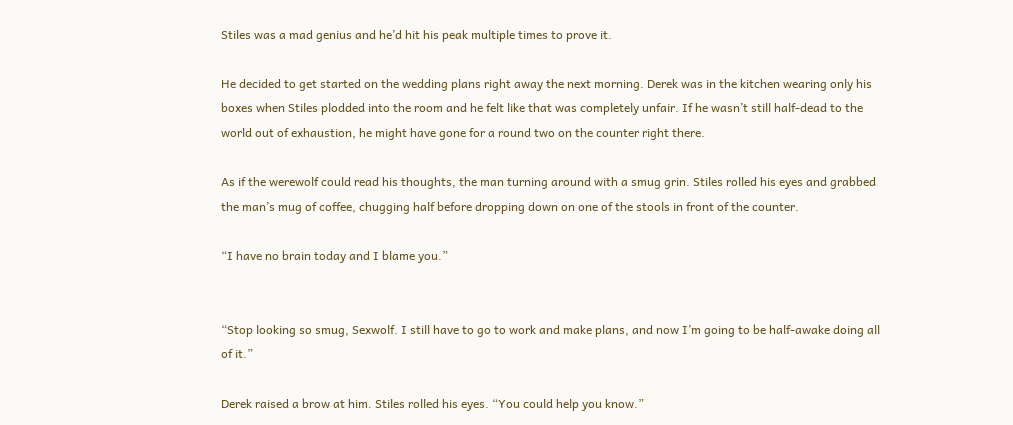Stiles was a mad genius and he’d hit his peak multiple times to prove it.

He decided to get started on the wedding plans right away the next morning. Derek was in the kitchen wearing only his boxes when Stiles plodded into the room and he felt like that was completely unfair. If he wasn’t still half-dead to the world out of exhaustion, he might have gone for a round two on the counter right there.

As if the werewolf could read his thoughts, the man turning around with a smug grin. Stiles rolled his eyes and grabbed the man’s mug of coffee, chugging half before dropping down on one of the stools in front of the counter.

“I have no brain today and I blame you.”


“Stop looking so smug, Sexwolf. I still have to go to work and make plans, and now I’m going to be half-awake doing all of it.”

Derek raised a brow at him. Stiles rolled his eyes. “You could help you know.”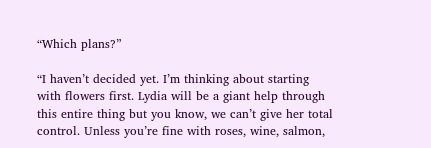“Which plans?”

“I haven’t decided yet. I’m thinking about starting with flowers first. Lydia will be a giant help through this entire thing but you know, we can’t give her total control. Unless you’re fine with roses, wine, salmon,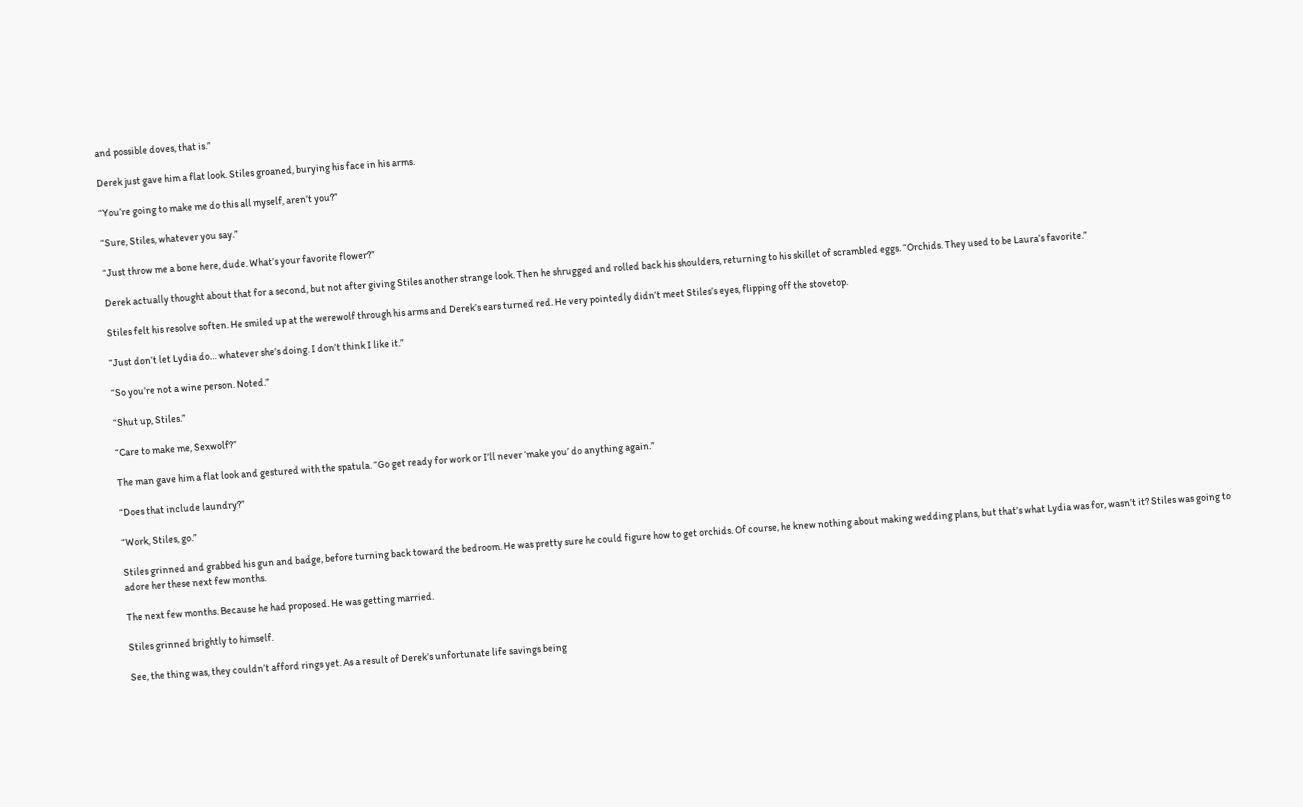and possible doves, that is.”

Derek just gave him a flat look. Stiles groaned, burying his face in his arms.

“You’re going to make me do this all myself, aren’t you?”

“Sure, Stiles, whatever you say.”

“Just throw me a bone here, dude. What’s your favorite flower?”

Derek actually thought about that for a second, but not after giving Stiles another strange look. Then he shrugged and rolled back his shoulders, returning to his skillet of scrambled eggs. “Orchids. They used to be Laura’s favorite.”

Stiles felt his resolve soften. He smiled up at the werewolf through his arms and Derek’s ears turned red. He very pointedly didn’t meet Stiles’s eyes, flipping off the stovetop.

“Just don’t let Lydia do… whatever she’s doing. I don’t think I like it.”

“So you’re not a wine person. Noted.”

“Shut up, Stiles.”

“Care to make me, Sexwolf?”

The man gave him a flat look and gestured with the spatula. “Go get ready for work or I’ll never ‘make you’ do anything again.”

“Does that include laundry?”

“Work, Stiles, go.”

Stiles grinned and grabbed his gun and badge, before turning back toward the bedroom. He was pretty sure he could figure how to get orchids. Of course, he knew nothing about making wedding plans, but that’s what Lydia was for, wasn’t it? Stiles was going to adore her these next few months.

The next few months. Because he had proposed. He was getting married.

Stiles grinned brightly to himself.

See, the thing was, they couldn’t afford rings yet. As a result of Derek’s unfortunate life savings being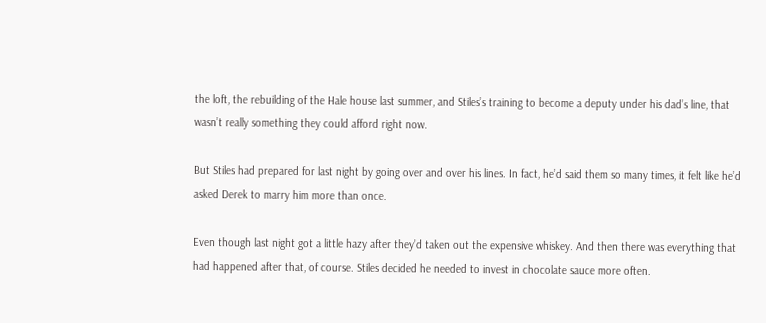the loft, the rebuilding of the Hale house last summer, and Stiles’s training to become a deputy under his dad’s line, that wasn’t really something they could afford right now.

But Stiles had prepared for last night by going over and over his lines. In fact, he’d said them so many times, it felt like he’d asked Derek to marry him more than once.

Even though last night got a little hazy after they’d taken out the expensive whiskey. And then there was everything that had happened after that, of course. Stiles decided he needed to invest in chocolate sauce more often.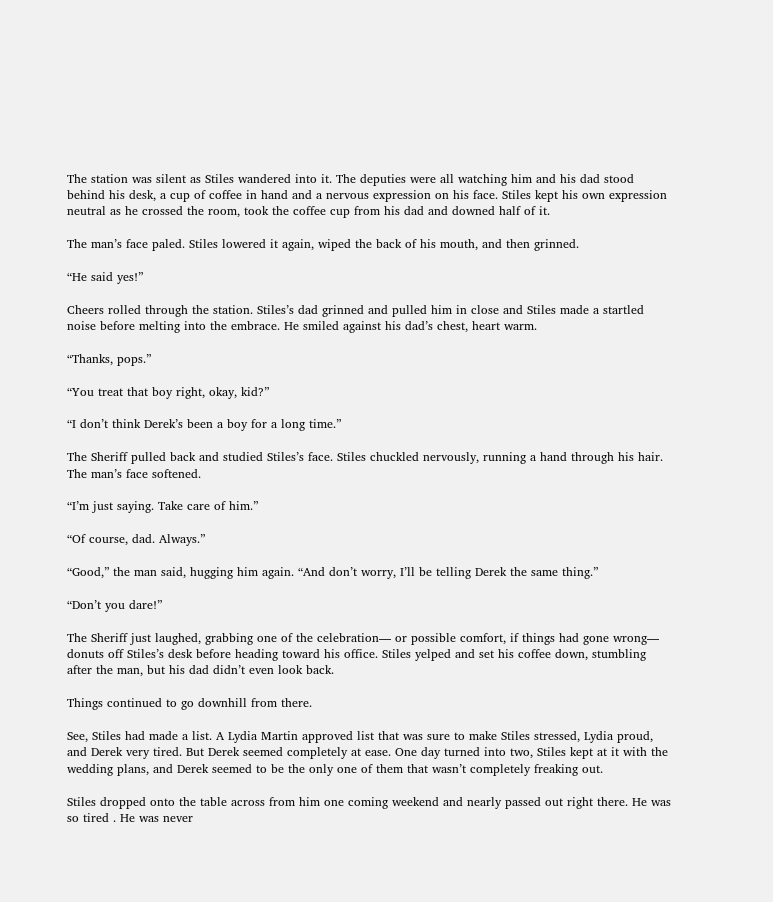The station was silent as Stiles wandered into it. The deputies were all watching him and his dad stood behind his desk, a cup of coffee in hand and a nervous expression on his face. Stiles kept his own expression neutral as he crossed the room, took the coffee cup from his dad and downed half of it.

The man’s face paled. Stiles lowered it again, wiped the back of his mouth, and then grinned.

“He said yes!”

Cheers rolled through the station. Stiles’s dad grinned and pulled him in close and Stiles made a startled noise before melting into the embrace. He smiled against his dad’s chest, heart warm.

“Thanks, pops.”

“You treat that boy right, okay, kid?”

“I don’t think Derek’s been a boy for a long time.”

The Sheriff pulled back and studied Stiles’s face. Stiles chuckled nervously, running a hand through his hair. The man’s face softened.

“I’m just saying. Take care of him.”

“Of course, dad. Always.”

“Good,” the man said, hugging him again. “And don’t worry, I’ll be telling Derek the same thing.”

“Don’t you dare!”

The Sheriff just laughed, grabbing one of the celebration— or possible comfort, if things had gone wrong— donuts off Stiles’s desk before heading toward his office. Stiles yelped and set his coffee down, stumbling after the man, but his dad didn’t even look back.

Things continued to go downhill from there.

See, Stiles had made a list. A Lydia Martin approved list that was sure to make Stiles stressed, Lydia proud, and Derek very tired. But Derek seemed completely at ease. One day turned into two, Stiles kept at it with the wedding plans, and Derek seemed to be the only one of them that wasn’t completely freaking out.

Stiles dropped onto the table across from him one coming weekend and nearly passed out right there. He was so tired . He was never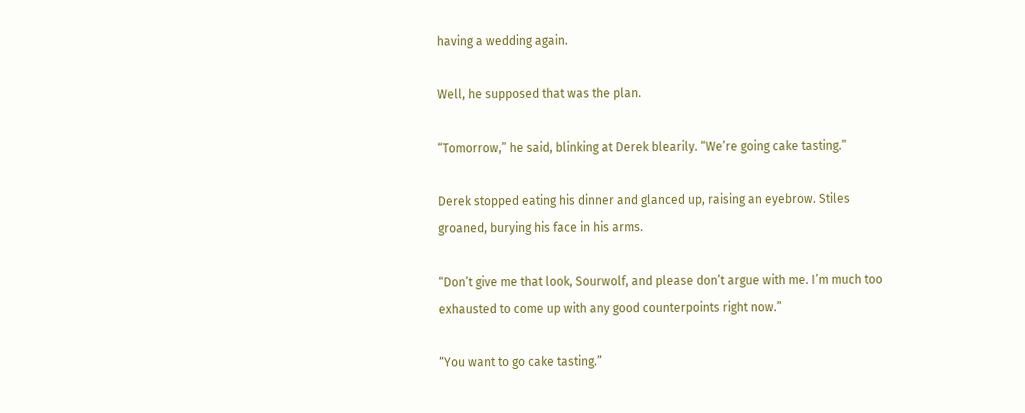having a wedding again.

Well, he supposed that was the plan.

“Tomorrow,” he said, blinking at Derek blearily. “We’re going cake tasting.”

Derek stopped eating his dinner and glanced up, raising an eyebrow. Stiles groaned, burying his face in his arms.

“Don’t give me that look, Sourwolf, and please don’t argue with me. I’m much too exhausted to come up with any good counterpoints right now.”

“You want to go cake tasting.”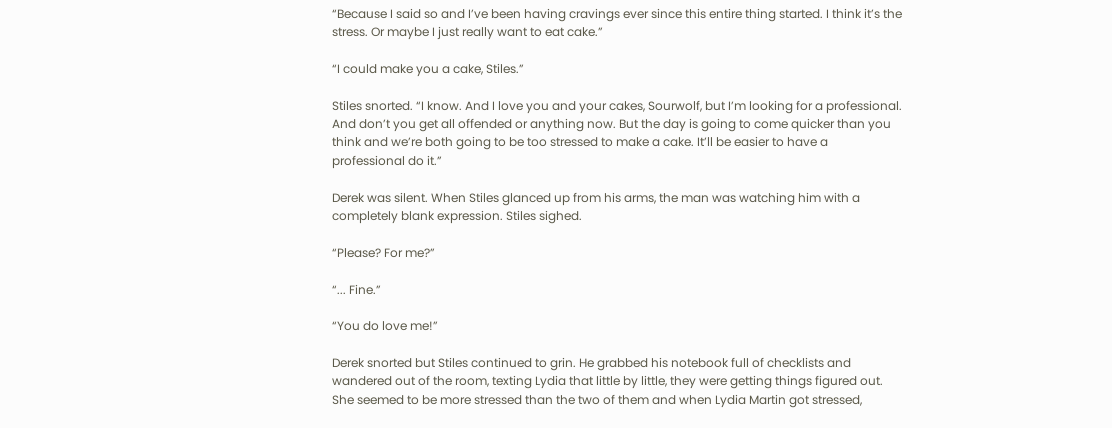“Because I said so and I’ve been having cravings ever since this entire thing started. I think it’s the stress. Or maybe I just really want to eat cake.”

“I could make you a cake, Stiles.”

Stiles snorted. “I know. And I love you and your cakes, Sourwolf, but I’m looking for a professional. And don’t you get all offended or anything now. But the day is going to come quicker than you think and we’re both going to be too stressed to make a cake. It’ll be easier to have a professional do it.”

Derek was silent. When Stiles glanced up from his arms, the man was watching him with a completely blank expression. Stiles sighed.

“Please? For me?”

“... Fine.”

“You do love me!”

Derek snorted but Stiles continued to grin. He grabbed his notebook full of checklists and wandered out of the room, texting Lydia that little by little, they were getting things figured out. She seemed to be more stressed than the two of them and when Lydia Martin got stressed,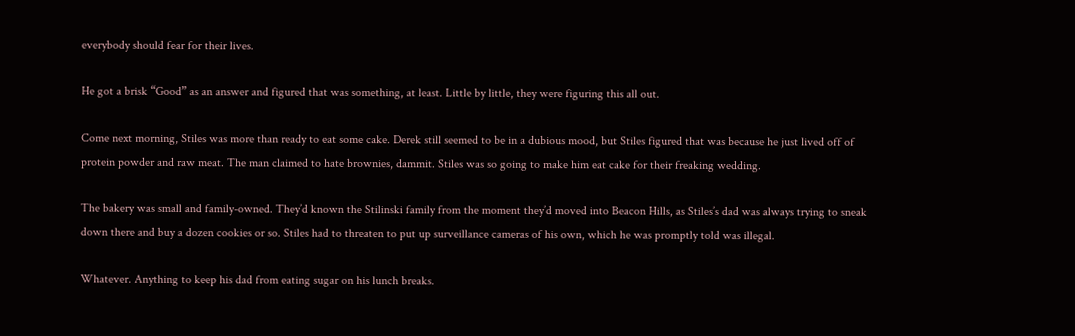everybody should fear for their lives.

He got a brisk “Good” as an answer and figured that was something, at least. Little by little, they were figuring this all out.

Come next morning, Stiles was more than ready to eat some cake. Derek still seemed to be in a dubious mood, but Stiles figured that was because he just lived off of protein powder and raw meat. The man claimed to hate brownies, dammit. Stiles was so going to make him eat cake for their freaking wedding.

The bakery was small and family-owned. They’d known the Stilinski family from the moment they’d moved into Beacon Hills, as Stiles’s dad was always trying to sneak down there and buy a dozen cookies or so. Stiles had to threaten to put up surveillance cameras of his own, which he was promptly told was illegal.

Whatever. Anything to keep his dad from eating sugar on his lunch breaks.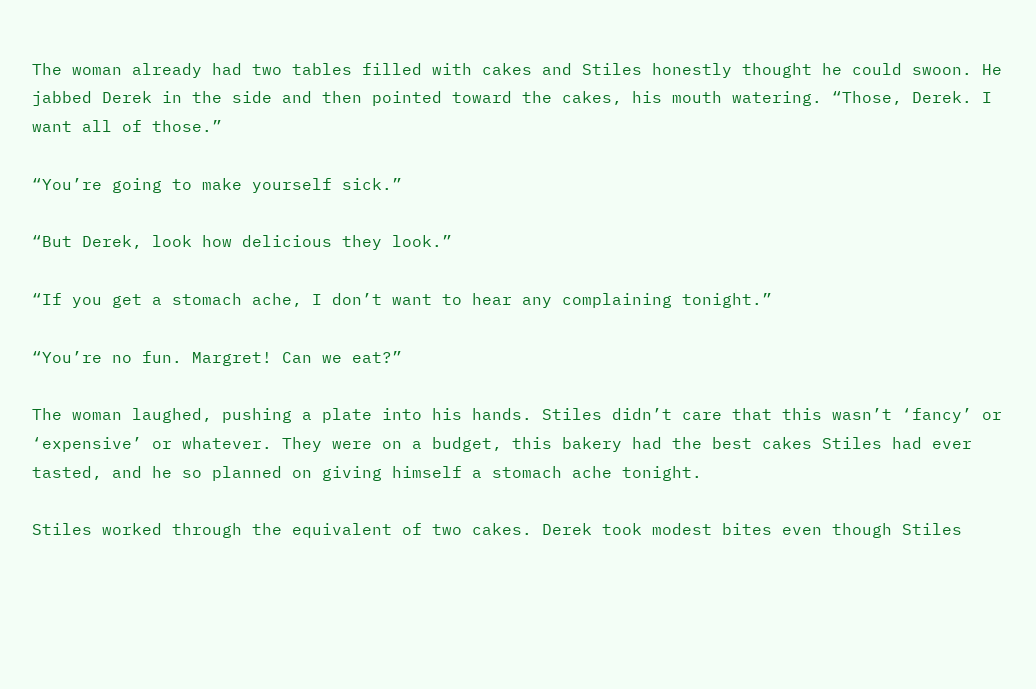The woman already had two tables filled with cakes and Stiles honestly thought he could swoon. He jabbed Derek in the side and then pointed toward the cakes, his mouth watering. “Those, Derek. I want all of those.”

“You’re going to make yourself sick.”

“But Derek, look how delicious they look.”

“If you get a stomach ache, I don’t want to hear any complaining tonight.”

“You’re no fun. Margret! Can we eat?”

The woman laughed, pushing a plate into his hands. Stiles didn’t care that this wasn’t ‘fancy’ or ‘expensive’ or whatever. They were on a budget, this bakery had the best cakes Stiles had ever tasted, and he so planned on giving himself a stomach ache tonight.

Stiles worked through the equivalent of two cakes. Derek took modest bites even though Stiles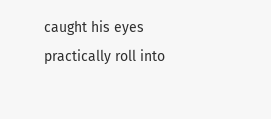caught his eyes practically roll into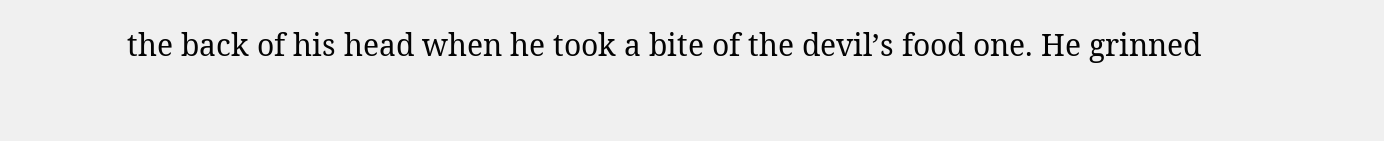the back of his head when he took a bite of the devil’s food one. He grinned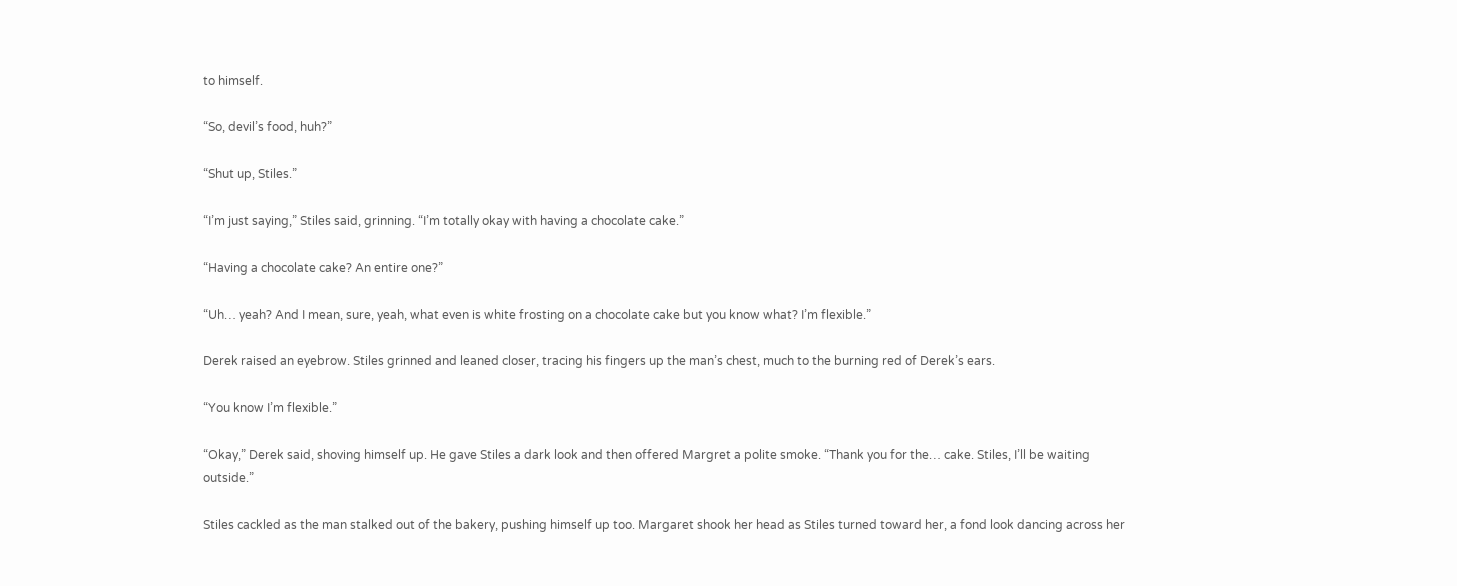to himself.

“So, devil’s food, huh?”

“Shut up, Stiles.”

“I’m just saying,” Stiles said, grinning. “I’m totally okay with having a chocolate cake.”

“Having a chocolate cake? An entire one?”

“Uh… yeah? And I mean, sure, yeah, what even is white frosting on a chocolate cake but you know what? I’m flexible.”

Derek raised an eyebrow. Stiles grinned and leaned closer, tracing his fingers up the man’s chest, much to the burning red of Derek’s ears.

“You know I’m flexible.”

“Okay,” Derek said, shoving himself up. He gave Stiles a dark look and then offered Margret a polite smoke. “Thank you for the… cake. Stiles, I’ll be waiting outside.”

Stiles cackled as the man stalked out of the bakery, pushing himself up too. Margaret shook her head as Stiles turned toward her, a fond look dancing across her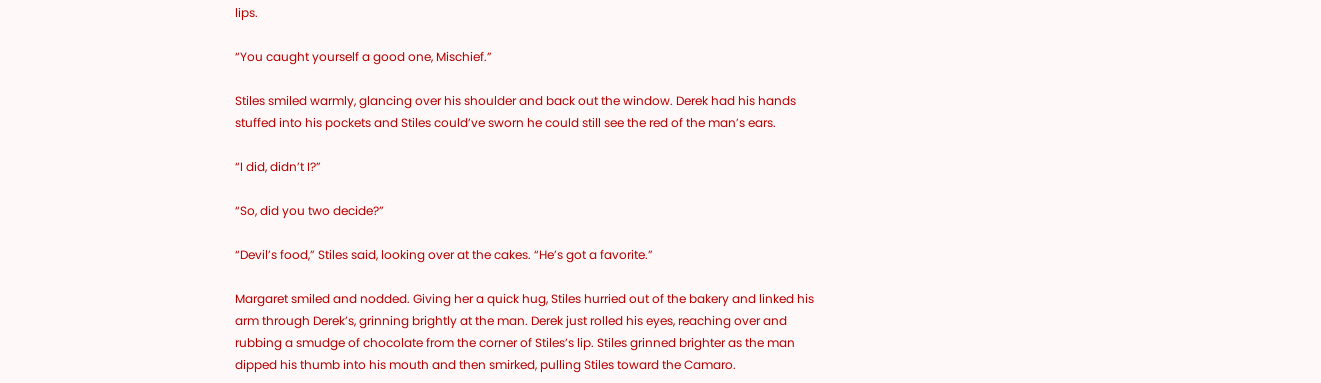lips.

“You caught yourself a good one, Mischief.”

Stiles smiled warmly, glancing over his shoulder and back out the window. Derek had his hands stuffed into his pockets and Stiles could’ve sworn he could still see the red of the man’s ears.

“I did, didn’t I?”

“So, did you two decide?”

“Devil’s food,” Stiles said, looking over at the cakes. “He’s got a favorite.”

Margaret smiled and nodded. Giving her a quick hug, Stiles hurried out of the bakery and linked his arm through Derek’s, grinning brightly at the man. Derek just rolled his eyes, reaching over and rubbing a smudge of chocolate from the corner of Stiles’s lip. Stiles grinned brighter as the man dipped his thumb into his mouth and then smirked, pulling Stiles toward the Camaro.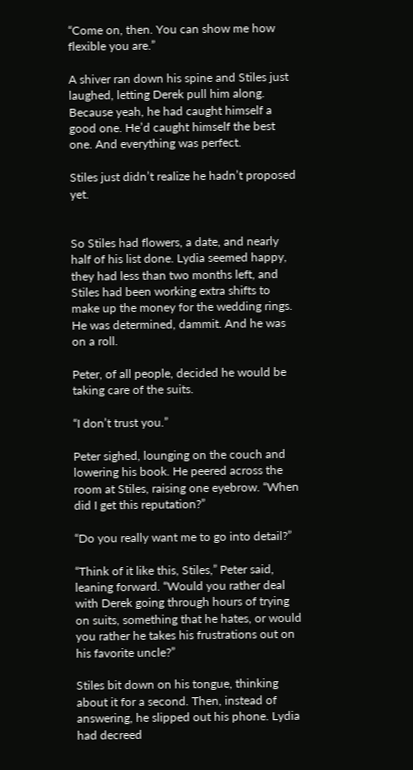“Come on, then. You can show me how flexible you are.”

A shiver ran down his spine and Stiles just laughed, letting Derek pull him along. Because yeah, he had caught himself a good one. He’d caught himself the best one. And everything was perfect.

Stiles just didn’t realize he hadn’t proposed yet.


So Stiles had flowers, a date, and nearly half of his list done. Lydia seemed happy, they had less than two months left, and Stiles had been working extra shifts to make up the money for the wedding rings. He was determined, dammit. And he was on a roll.

Peter, of all people, decided he would be taking care of the suits.

“I don’t trust you.”

Peter sighed, lounging on the couch and lowering his book. He peered across the room at Stiles, raising one eyebrow. “When did I get this reputation?”

“Do you really want me to go into detail?”

“Think of it like this, Stiles,” Peter said, leaning forward. “Would you rather deal with Derek going through hours of trying on suits, something that he hates, or would you rather he takes his frustrations out on his favorite uncle?”

Stiles bit down on his tongue, thinking about it for a second. Then, instead of answering, he slipped out his phone. Lydia had decreed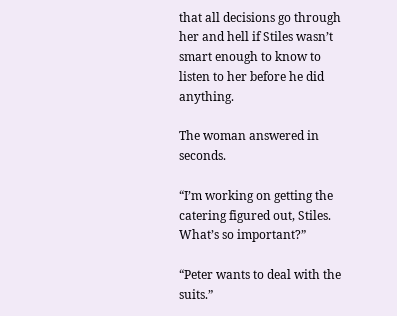that all decisions go through her and hell if Stiles wasn’t smart enough to know to listen to her before he did anything.

The woman answered in seconds.

“I’m working on getting the catering figured out, Stiles. What’s so important?”

“Peter wants to deal with the suits.”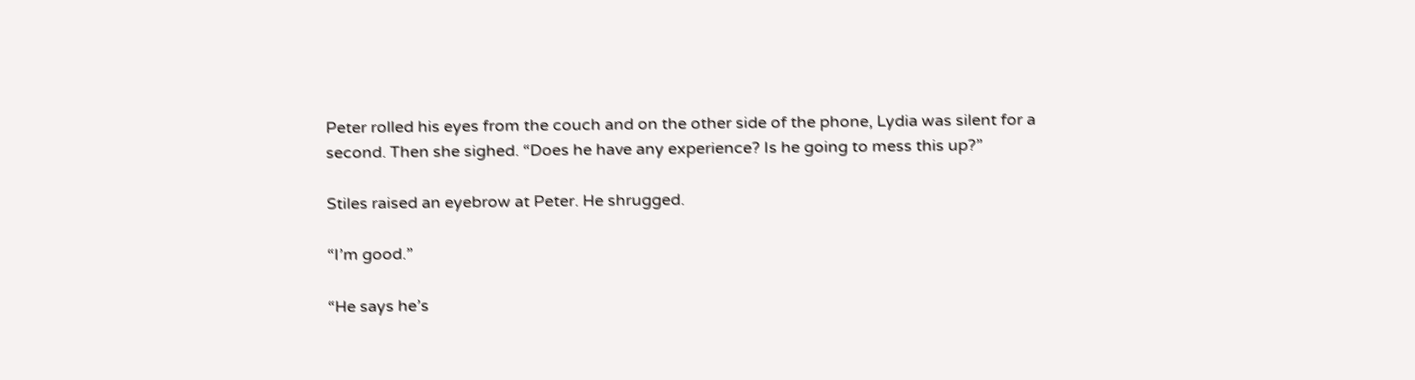Peter rolled his eyes from the couch and on the other side of the phone, Lydia was silent for a second. Then she sighed. “Does he have any experience? Is he going to mess this up?”

Stiles raised an eyebrow at Peter. He shrugged.

“I’m good.”

“He says he’s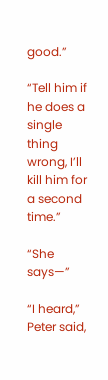good.”

“Tell him if he does a single thing wrong, I’ll kill him for a second time.”

“She says—”

“I heard,” Peter said,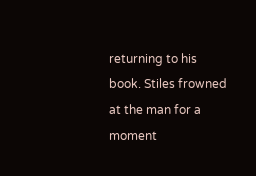returning to his book. Stiles frowned at the man for a moment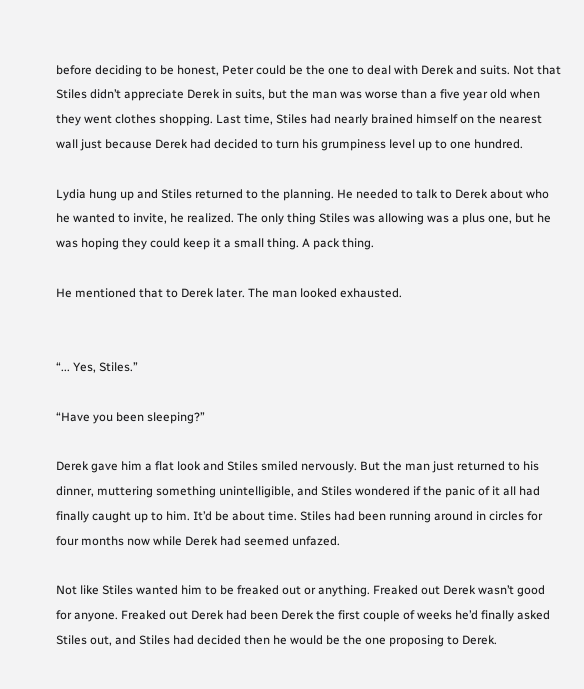before deciding to be honest, Peter could be the one to deal with Derek and suits. Not that Stiles didn’t appreciate Derek in suits, but the man was worse than a five year old when they went clothes shopping. Last time, Stiles had nearly brained himself on the nearest wall just because Derek had decided to turn his grumpiness level up to one hundred.

Lydia hung up and Stiles returned to the planning. He needed to talk to Derek about who he wanted to invite, he realized. The only thing Stiles was allowing was a plus one, but he was hoping they could keep it a small thing. A pack thing.

He mentioned that to Derek later. The man looked exhausted.


“... Yes, Stiles.”

“Have you been sleeping?”

Derek gave him a flat look and Stiles smiled nervously. But the man just returned to his dinner, muttering something unintelligible, and Stiles wondered if the panic of it all had finally caught up to him. It’d be about time. Stiles had been running around in circles for four months now while Derek had seemed unfazed.

Not like Stiles wanted him to be freaked out or anything. Freaked out Derek wasn’t good for anyone. Freaked out Derek had been Derek the first couple of weeks he’d finally asked Stiles out, and Stiles had decided then he would be the one proposing to Derek.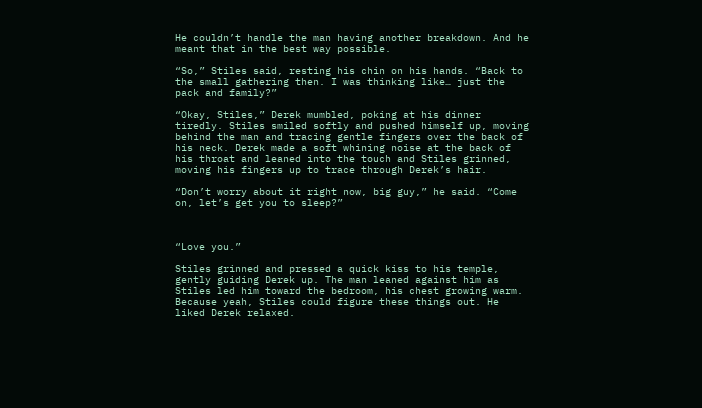He couldn’t handle the man having another breakdown. And he meant that in the best way possible.

“So,” Stiles said, resting his chin on his hands. “Back to the small gathering then. I was thinking like… just the pack and family?”

“Okay, Stiles,” Derek mumbled, poking at his dinner tiredly. Stiles smiled softly and pushed himself up, moving behind the man and tracing gentle fingers over the back of his neck. Derek made a soft whining noise at the back of his throat and leaned into the touch and Stiles grinned, moving his fingers up to trace through Derek’s hair.

“Don’t worry about it right now, big guy,” he said. “Come on, let’s get you to sleep?”



“Love you.”

Stiles grinned and pressed a quick kiss to his temple, gently guiding Derek up. The man leaned against him as Stiles led him toward the bedroom, his chest growing warm. Because yeah, Stiles could figure these things out. He liked Derek relaxed.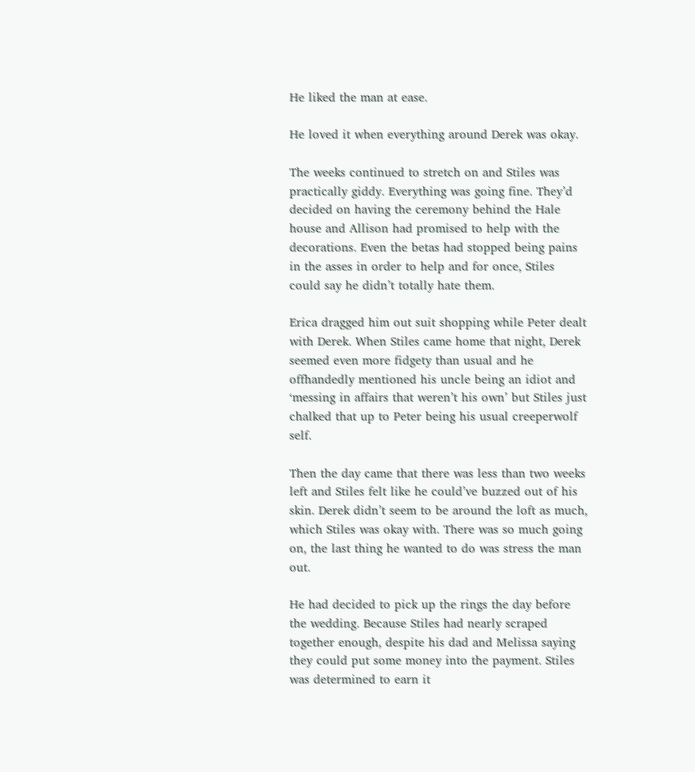He liked the man at ease.

He loved it when everything around Derek was okay.

The weeks continued to stretch on and Stiles was practically giddy. Everything was going fine. They’d decided on having the ceremony behind the Hale house and Allison had promised to help with the decorations. Even the betas had stopped being pains in the asses in order to help and for once, Stiles could say he didn’t totally hate them.

Erica dragged him out suit shopping while Peter dealt with Derek. When Stiles came home that night, Derek seemed even more fidgety than usual and he offhandedly mentioned his uncle being an idiot and ‘messing in affairs that weren’t his own’ but Stiles just chalked that up to Peter being his usual creeperwolf self.

Then the day came that there was less than two weeks left and Stiles felt like he could’ve buzzed out of his skin. Derek didn’t seem to be around the loft as much, which Stiles was okay with. There was so much going on, the last thing he wanted to do was stress the man out.

He had decided to pick up the rings the day before the wedding. Because Stiles had nearly scraped together enough, despite his dad and Melissa saying they could put some money into the payment. Stiles was determined to earn it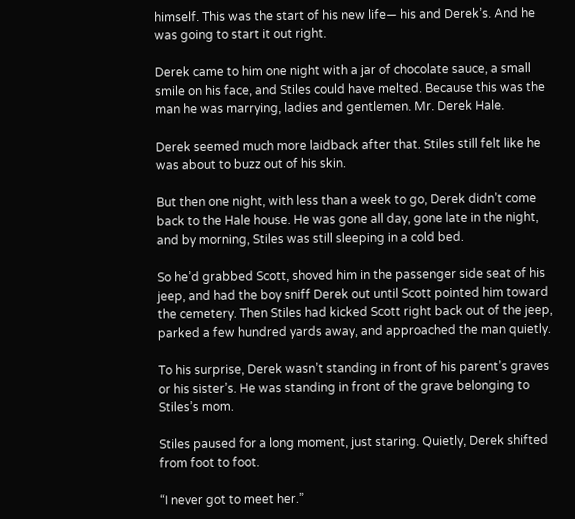himself. This was the start of his new life— his and Derek’s. And he was going to start it out right.

Derek came to him one night with a jar of chocolate sauce, a small smile on his face, and Stiles could have melted. Because this was the man he was marrying, ladies and gentlemen. Mr. Derek Hale.

Derek seemed much more laidback after that. Stiles still felt like he was about to buzz out of his skin.

But then one night, with less than a week to go, Derek didn’t come back to the Hale house. He was gone all day, gone late in the night, and by morning, Stiles was still sleeping in a cold bed.

So he’d grabbed Scott, shoved him in the passenger side seat of his jeep, and had the boy sniff Derek out until Scott pointed him toward the cemetery. Then Stiles had kicked Scott right back out of the jeep, parked a few hundred yards away, and approached the man quietly.

To his surprise, Derek wasn’t standing in front of his parent’s graves or his sister’s. He was standing in front of the grave belonging to Stiles’s mom.

Stiles paused for a long moment, just staring. Quietly, Derek shifted from foot to foot.

“I never got to meet her.”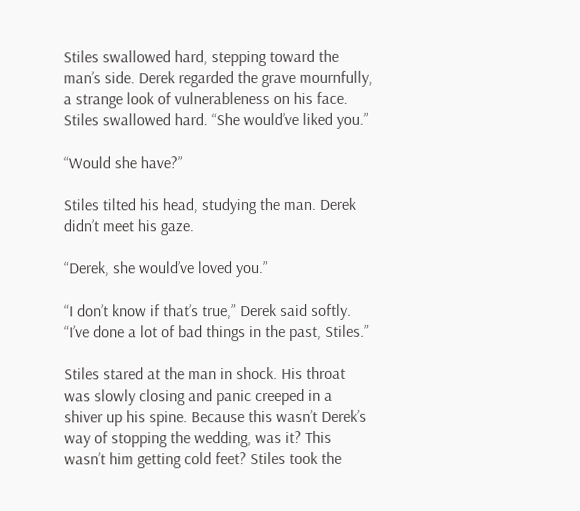Stiles swallowed hard, stepping toward the man’s side. Derek regarded the grave mournfully, a strange look of vulnerableness on his face. Stiles swallowed hard. “She would’ve liked you.”

“Would she have?”

Stiles tilted his head, studying the man. Derek didn’t meet his gaze.

“Derek, she would’ve loved you.”

“I don’t know if that’s true,” Derek said softly. “I’ve done a lot of bad things in the past, Stiles.”

Stiles stared at the man in shock. His throat was slowly closing and panic creeped in a shiver up his spine. Because this wasn’t Derek’s way of stopping the wedding, was it? This wasn’t him getting cold feet? Stiles took the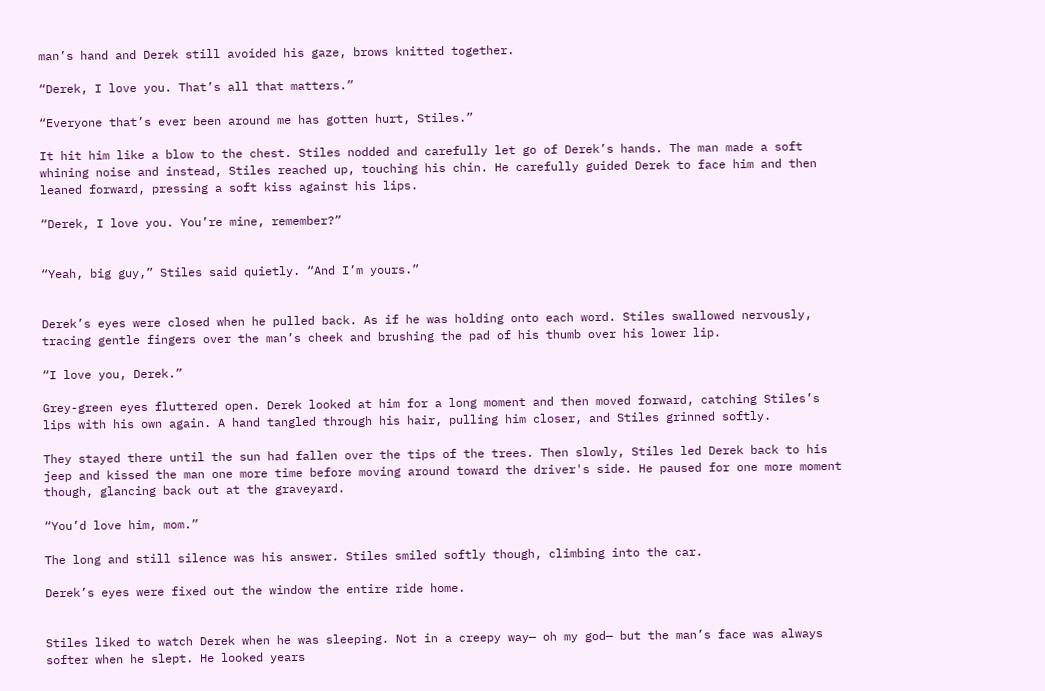man’s hand and Derek still avoided his gaze, brows knitted together.

“Derek, I love you. That’s all that matters.”

“Everyone that’s ever been around me has gotten hurt, Stiles.”

It hit him like a blow to the chest. Stiles nodded and carefully let go of Derek’s hands. The man made a soft whining noise and instead, Stiles reached up, touching his chin. He carefully guided Derek to face him and then leaned forward, pressing a soft kiss against his lips.

“Derek, I love you. You’re mine, remember?”


“Yeah, big guy,” Stiles said quietly. “And I’m yours.”


Derek’s eyes were closed when he pulled back. As if he was holding onto each word. Stiles swallowed nervously, tracing gentle fingers over the man’s cheek and brushing the pad of his thumb over his lower lip.

“I love you, Derek.”

Grey-green eyes fluttered open. Derek looked at him for a long moment and then moved forward, catching Stiles’s lips with his own again. A hand tangled through his hair, pulling him closer, and Stiles grinned softly.

They stayed there until the sun had fallen over the tips of the trees. Then slowly, Stiles led Derek back to his jeep and kissed the man one more time before moving around toward the driver's side. He paused for one more moment though, glancing back out at the graveyard.

“You’d love him, mom.”

The long and still silence was his answer. Stiles smiled softly though, climbing into the car.

Derek’s eyes were fixed out the window the entire ride home.


Stiles liked to watch Derek when he was sleeping. Not in a creepy way— oh my god— but the man’s face was always softer when he slept. He looked years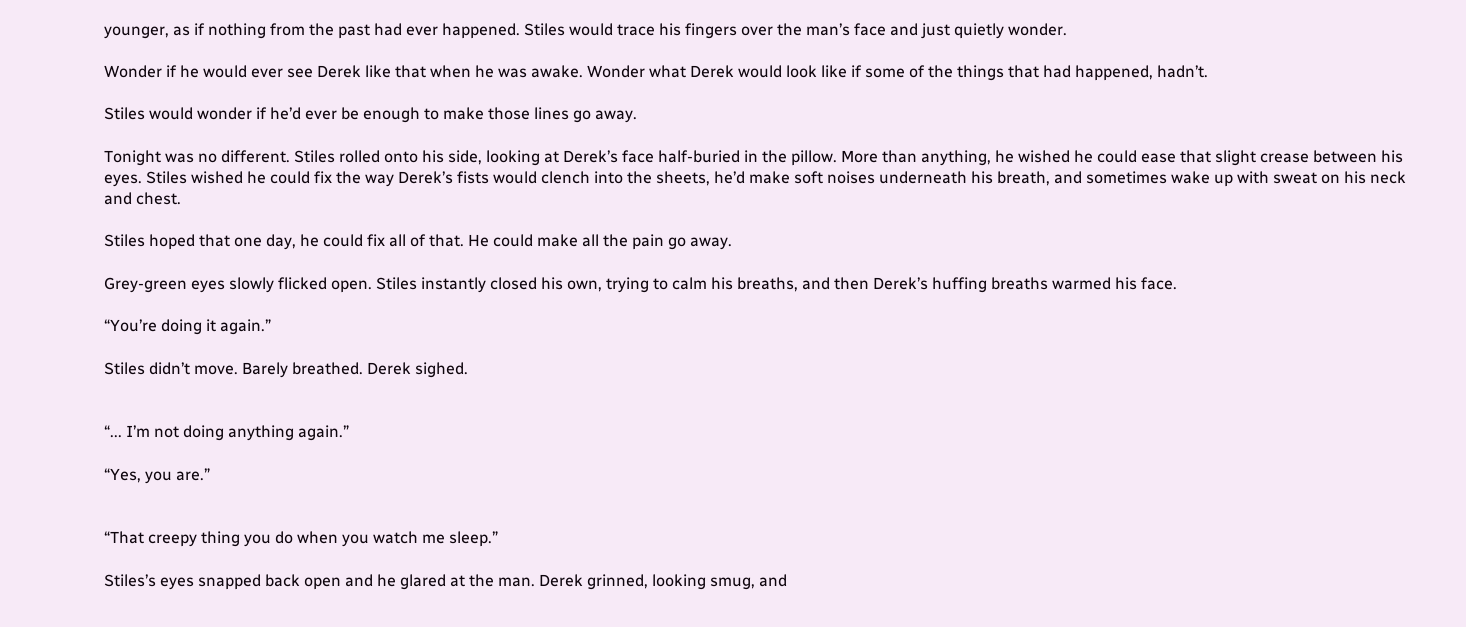younger, as if nothing from the past had ever happened. Stiles would trace his fingers over the man’s face and just quietly wonder.

Wonder if he would ever see Derek like that when he was awake. Wonder what Derek would look like if some of the things that had happened, hadn’t.

Stiles would wonder if he’d ever be enough to make those lines go away.

Tonight was no different. Stiles rolled onto his side, looking at Derek’s face half-buried in the pillow. More than anything, he wished he could ease that slight crease between his eyes. Stiles wished he could fix the way Derek’s fists would clench into the sheets, he’d make soft noises underneath his breath, and sometimes wake up with sweat on his neck and chest.

Stiles hoped that one day, he could fix all of that. He could make all the pain go away.

Grey-green eyes slowly flicked open. Stiles instantly closed his own, trying to calm his breaths, and then Derek’s huffing breaths warmed his face.

“You’re doing it again.”

Stiles didn’t move. Barely breathed. Derek sighed.


“... I’m not doing anything again.”

“Yes, you are.”


“That creepy thing you do when you watch me sleep.”

Stiles’s eyes snapped back open and he glared at the man. Derek grinned, looking smug, and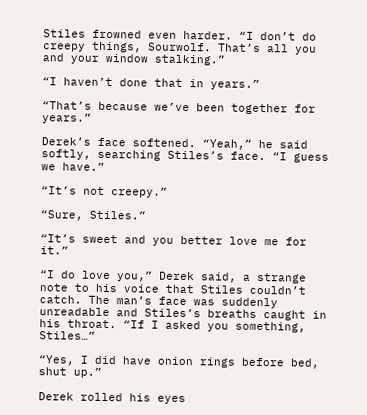Stiles frowned even harder. “I don’t do creepy things, Sourwolf. That’s all you and your window stalking.”

“I haven’t done that in years.”

“That’s because we’ve been together for years.”

Derek’s face softened. “Yeah,” he said softly, searching Stiles’s face. “I guess we have.”

“It’s not creepy.”

“Sure, Stiles.”

“It’s sweet and you better love me for it.”

“I do love you,” Derek said, a strange note to his voice that Stiles couldn’t catch. The man’s face was suddenly unreadable and Stiles’s breaths caught in his throat. “If I asked you something, Stiles…”

“Yes, I did have onion rings before bed, shut up.”

Derek rolled his eyes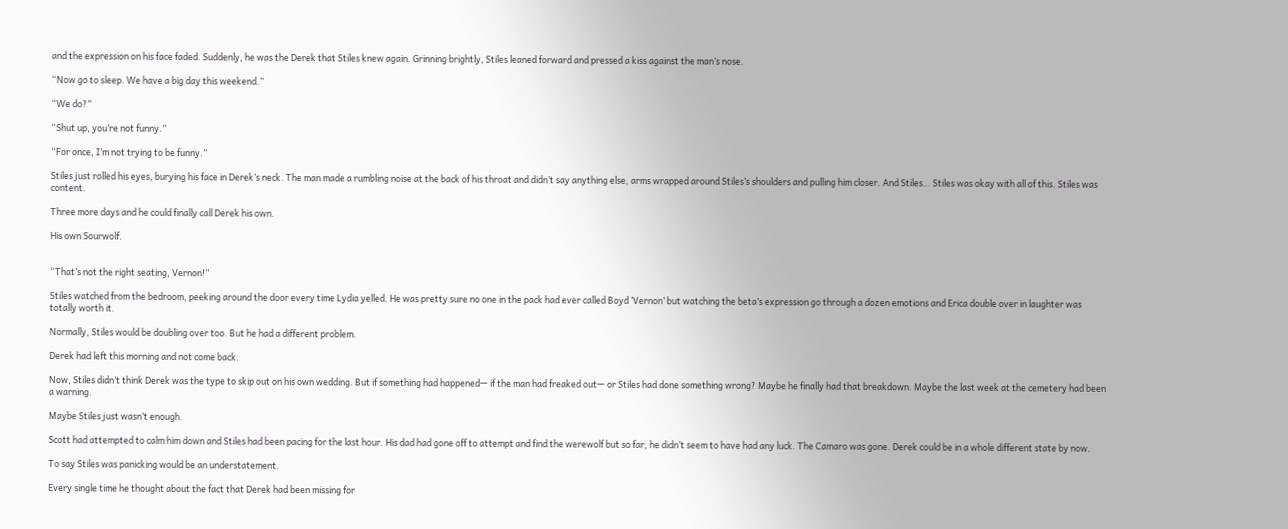and the expression on his face faded. Suddenly, he was the Derek that Stiles knew again. Grinning brightly, Stiles leaned forward and pressed a kiss against the man’s nose.

“Now go to sleep. We have a big day this weekend.”

“We do?”

“Shut up, you’re not funny.”

“For once, I’m not trying to be funny.”

Stiles just rolled his eyes, burying his face in Derek’s neck. The man made a rumbling noise at the back of his throat and didn’t say anything else, arms wrapped around Stiles’s shoulders and pulling him closer. And Stiles… Stiles was okay with all of this. Stiles was content.

Three more days and he could finally call Derek his own.

His own Sourwolf.


“That’s not the right seating, Vernon!”

Stiles watched from the bedroom, peeking around the door every time Lydia yelled. He was pretty sure no one in the pack had ever called Boyd ‘Vernon’ but watching the beta’s expression go through a dozen emotions and Erica double over in laughter was totally worth it.

Normally, Stiles would be doubling over too. But he had a different problem.

Derek had left this morning and not come back.

Now, Stiles didn’t think Derek was the type to skip out on his own wedding. But if something had happened— if the man had freaked out— or Stiles had done something wrong? Maybe he finally had that breakdown. Maybe the last week at the cemetery had been a warning.

Maybe Stiles just wasn’t enough.

Scott had attempted to calm him down and Stiles had been pacing for the last hour. His dad had gone off to attempt and find the werewolf but so far, he didn’t seem to have had any luck. The Camaro was gone. Derek could be in a whole different state by now.

To say Stiles was panicking would be an understatement.

Every single time he thought about the fact that Derek had been missing for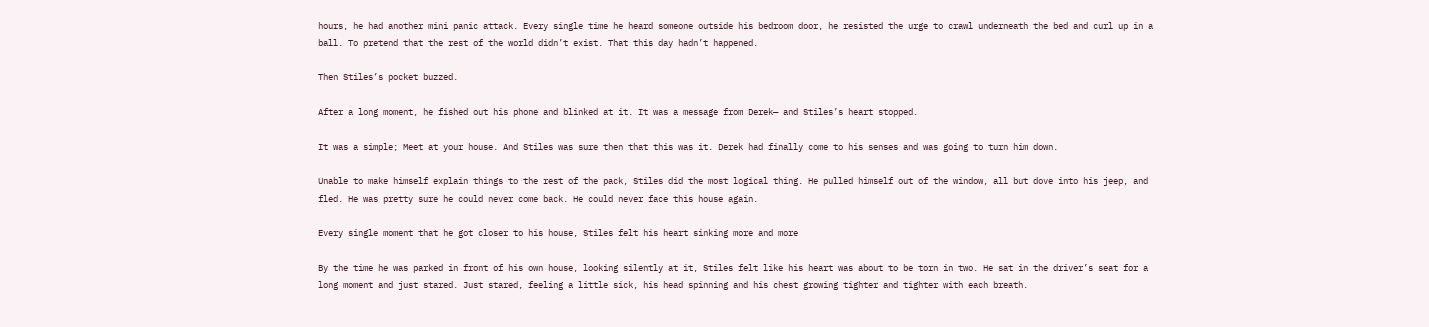hours, he had another mini panic attack. Every single time he heard someone outside his bedroom door, he resisted the urge to crawl underneath the bed and curl up in a ball. To pretend that the rest of the world didn’t exist. That this day hadn’t happened.

Then Stiles’s pocket buzzed.

After a long moment, he fished out his phone and blinked at it. It was a message from Derek— and Stiles’s heart stopped.

It was a simple; Meet at your house. And Stiles was sure then that this was it. Derek had finally come to his senses and was going to turn him down.

Unable to make himself explain things to the rest of the pack, Stiles did the most logical thing. He pulled himself out of the window, all but dove into his jeep, and fled. He was pretty sure he could never come back. He could never face this house again.

Every single moment that he got closer to his house, Stiles felt his heart sinking more and more

By the time he was parked in front of his own house, looking silently at it, Stiles felt like his heart was about to be torn in two. He sat in the driver’s seat for a long moment and just stared. Just stared, feeling a little sick, his head spinning and his chest growing tighter and tighter with each breath.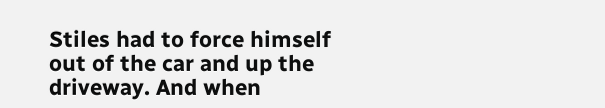Stiles had to force himself out of the car and up the driveway. And when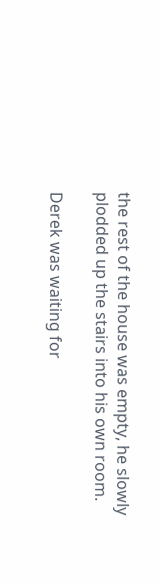the rest of the house was empty, he slowly plodded up the stairs into his own room.

Derek was waiting for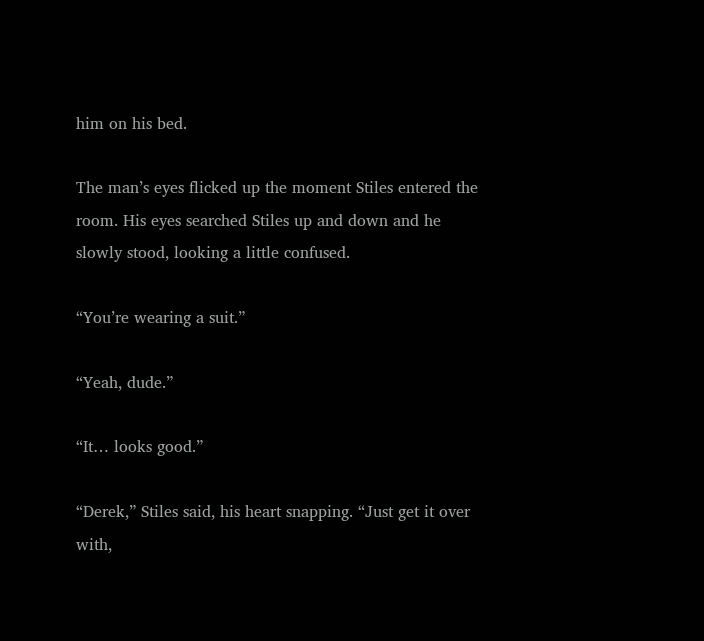him on his bed.

The man’s eyes flicked up the moment Stiles entered the room. His eyes searched Stiles up and down and he slowly stood, looking a little confused.

“You’re wearing a suit.”

“Yeah, dude.”

“It… looks good.”

“Derek,” Stiles said, his heart snapping. “Just get it over with,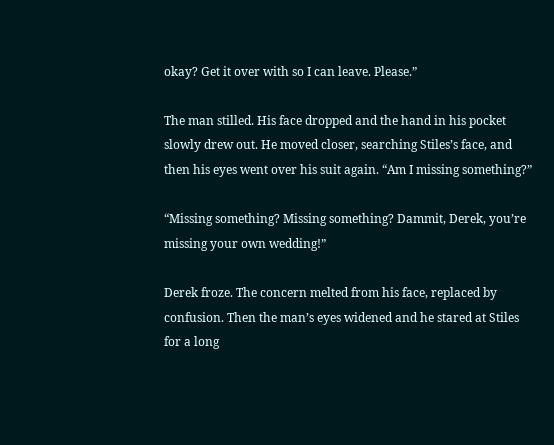okay? Get it over with so I can leave. Please.”

The man stilled. His face dropped and the hand in his pocket slowly drew out. He moved closer, searching Stiles’s face, and then his eyes went over his suit again. “Am I missing something?”

“Missing something? Missing something? Dammit, Derek, you’re missing your own wedding!”

Derek froze. The concern melted from his face, replaced by confusion. Then the man’s eyes widened and he stared at Stiles for a long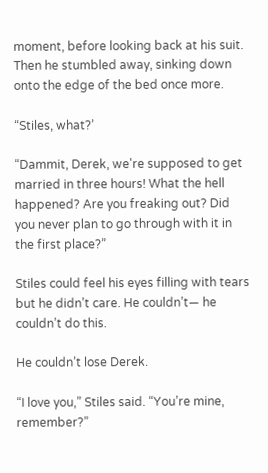moment, before looking back at his suit. Then he stumbled away, sinking down onto the edge of the bed once more.

“Stiles, what?’

“Dammit, Derek, we're supposed to get married in three hours! What the hell happened? Are you freaking out? Did you never plan to go through with it in the first place?”

Stiles could feel his eyes filling with tears but he didn’t care. He couldn’t— he couldn’t do this.

He couldn’t lose Derek.

“I love you,” Stiles said. “You’re mine, remember?”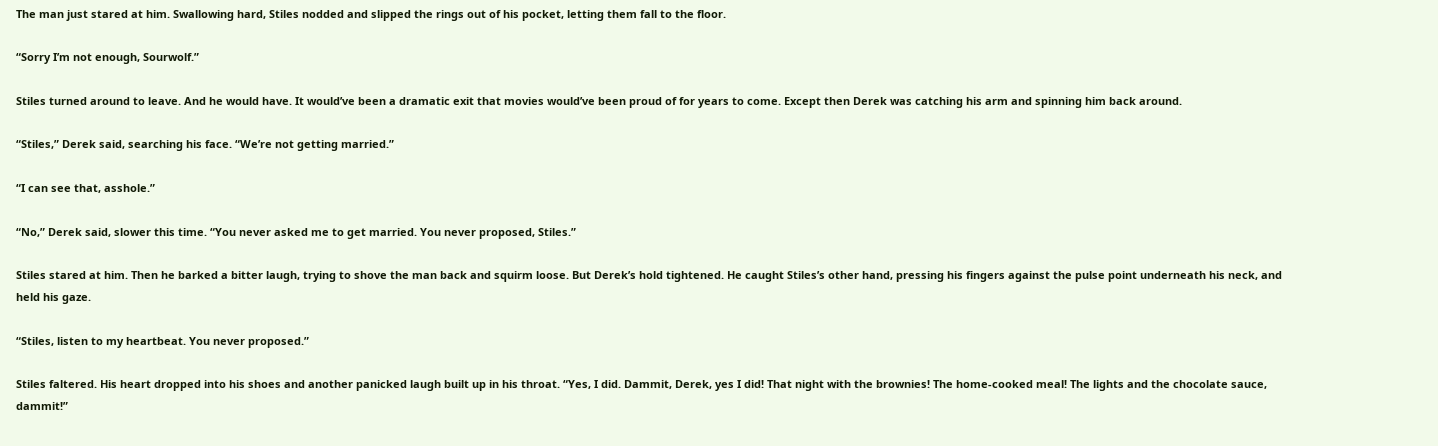The man just stared at him. Swallowing hard, Stiles nodded and slipped the rings out of his pocket, letting them fall to the floor.

“Sorry I’m not enough, Sourwolf.”

Stiles turned around to leave. And he would have. It would’ve been a dramatic exit that movies would’ve been proud of for years to come. Except then Derek was catching his arm and spinning him back around.

“Stiles,” Derek said, searching his face. “We’re not getting married.”

“I can see that, asshole.”

“No,” Derek said, slower this time. “You never asked me to get married. You never proposed, Stiles.”

Stiles stared at him. Then he barked a bitter laugh, trying to shove the man back and squirm loose. But Derek’s hold tightened. He caught Stiles’s other hand, pressing his fingers against the pulse point underneath his neck, and held his gaze.

“Stiles, listen to my heartbeat. You never proposed.”

Stiles faltered. His heart dropped into his shoes and another panicked laugh built up in his throat. “Yes, I did. Dammit, Derek, yes I did! That night with the brownies! The home-cooked meal! The lights and the chocolate sauce, dammit!”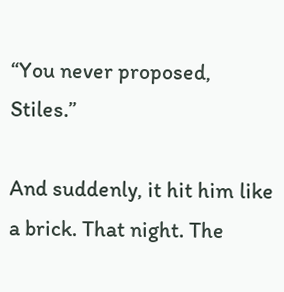“You never proposed, Stiles.”

And suddenly, it hit him like a brick. That night. The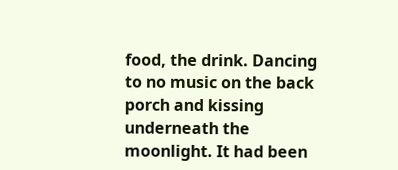food, the drink. Dancing to no music on the back porch and kissing underneath the moonlight. It had been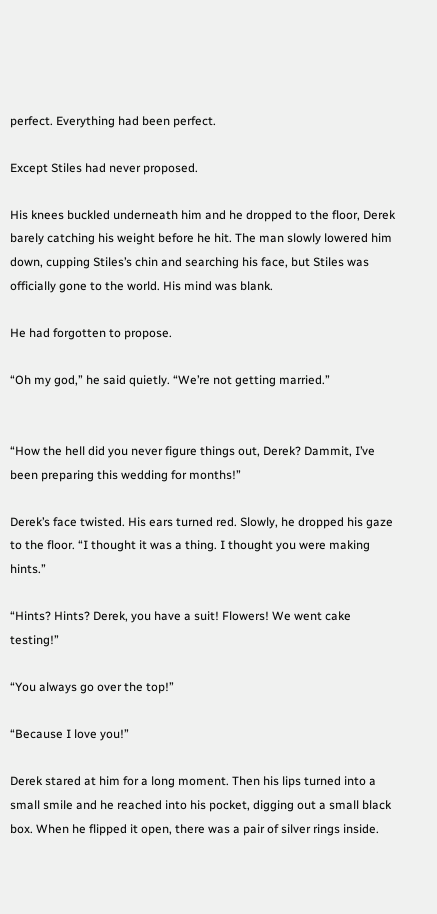perfect. Everything had been perfect.

Except Stiles had never proposed.

His knees buckled underneath him and he dropped to the floor, Derek barely catching his weight before he hit. The man slowly lowered him down, cupping Stiles’s chin and searching his face, but Stiles was officially gone to the world. His mind was blank.

He had forgotten to propose.

“Oh my god,” he said quietly. “We’re not getting married.”


“How the hell did you never figure things out, Derek? Dammit, I’ve been preparing this wedding for months!”

Derek’s face twisted. His ears turned red. Slowly, he dropped his gaze to the floor. “I thought it was a thing. I thought you were making hints.”

“Hints? Hints? Derek, you have a suit! Flowers! We went cake testing!”

“You always go over the top!”

“Because I love you!”

Derek stared at him for a long moment. Then his lips turned into a small smile and he reached into his pocket, digging out a small black box. When he flipped it open, there was a pair of silver rings inside.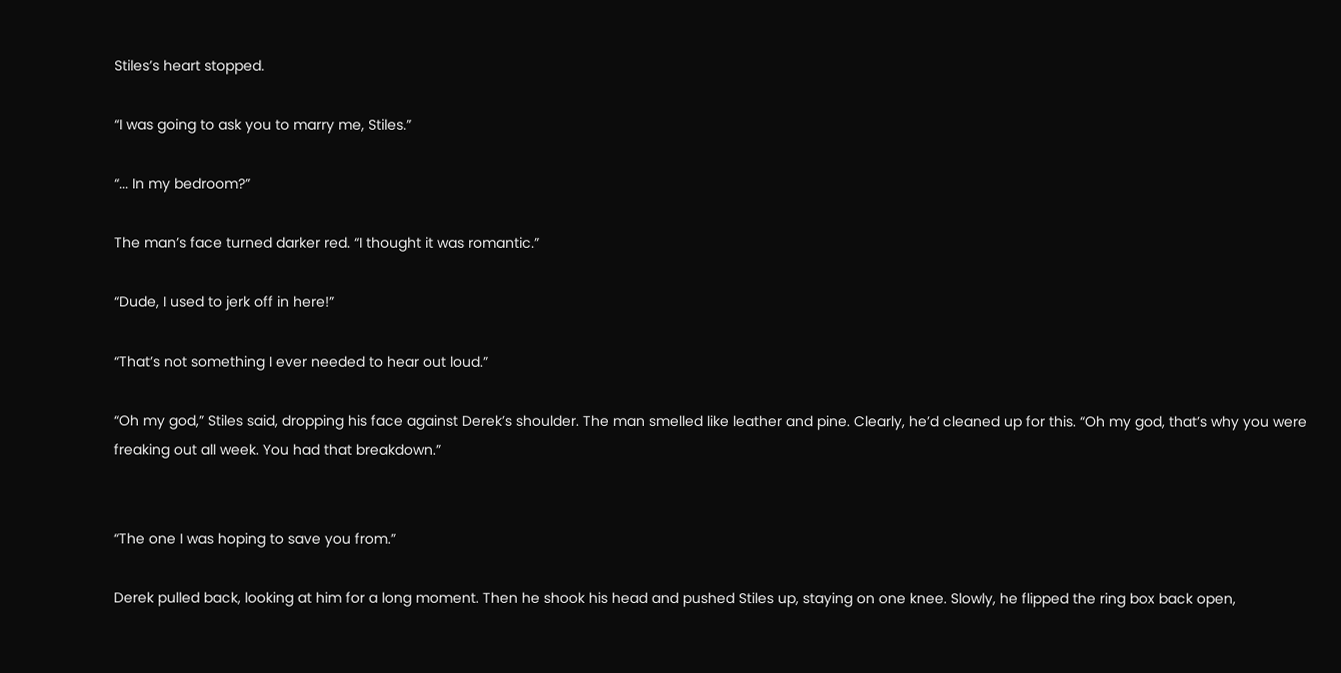Stiles’s heart stopped.

“I was going to ask you to marry me, Stiles.”

“... In my bedroom?”

The man’s face turned darker red. “I thought it was romantic.”

“Dude, I used to jerk off in here!”

“That’s not something I ever needed to hear out loud.”

“Oh my god,” Stiles said, dropping his face against Derek’s shoulder. The man smelled like leather and pine. Clearly, he’d cleaned up for this. “Oh my god, that’s why you were freaking out all week. You had that breakdown.”


“The one I was hoping to save you from.”

Derek pulled back, looking at him for a long moment. Then he shook his head and pushed Stiles up, staying on one knee. Slowly, he flipped the ring box back open,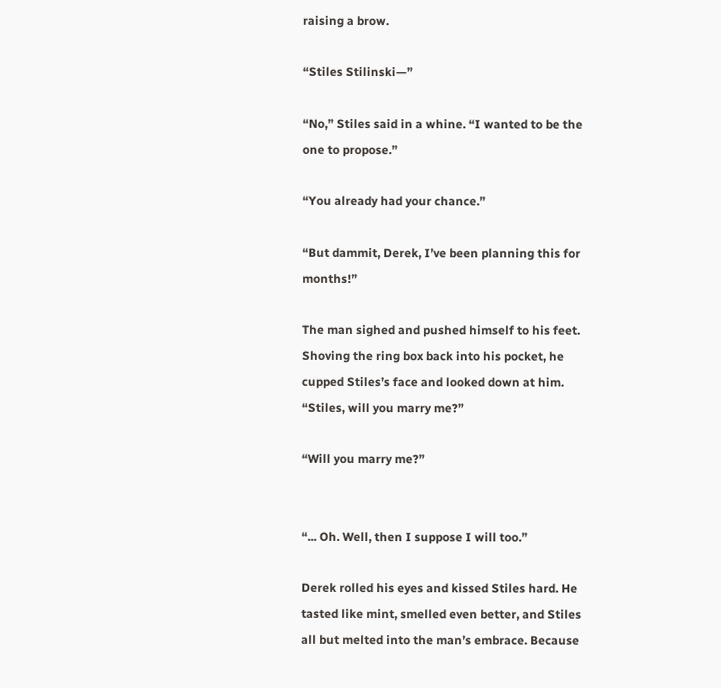raising a brow.

“Stiles Stilinski—”

“No,” Stiles said in a whine. “I wanted to be the one to propose.”

“You already had your chance.”

“But dammit, Derek, I’ve been planning this for months!”

The man sighed and pushed himself to his feet. Shoving the ring box back into his pocket, he cupped Stiles’s face and looked down at him. “Stiles, will you marry me?”

“Will you marry me?”


“... Oh. Well, then I suppose I will too.”

Derek rolled his eyes and kissed Stiles hard. He tasted like mint, smelled even better, and Stiles all but melted into the man’s embrace. Because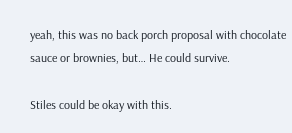yeah, this was no back porch proposal with chocolate sauce or brownies, but… He could survive.

Stiles could be okay with this.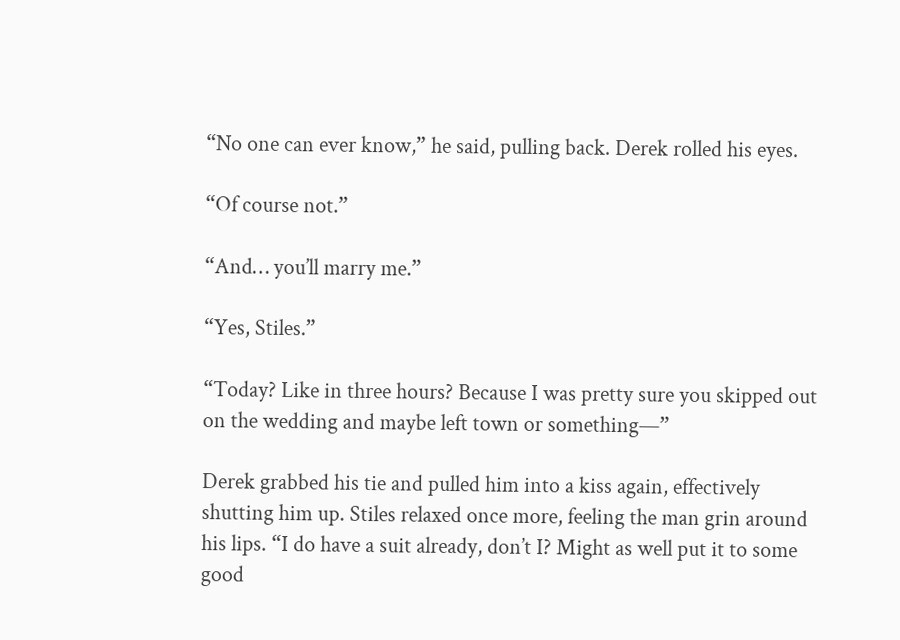“No one can ever know,” he said, pulling back. Derek rolled his eyes.

“Of course not.”

“And… you’ll marry me.”

“Yes, Stiles.”

“Today? Like in three hours? Because I was pretty sure you skipped out on the wedding and maybe left town or something—”

Derek grabbed his tie and pulled him into a kiss again, effectively shutting him up. Stiles relaxed once more, feeling the man grin around his lips. “I do have a suit already, don’t I? Might as well put it to some good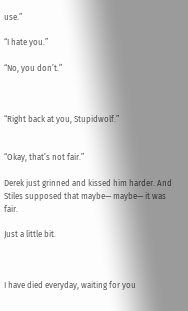use.”

“I hate you.”

“No, you don’t.”



“Right back at you, Stupidwolf.”


“Okay, that’s not fair.”

Derek just grinned and kissed him harder. And Stiles supposed that maybe— maybe— it was fair.

Just a little bit.



I have died everyday, waiting for you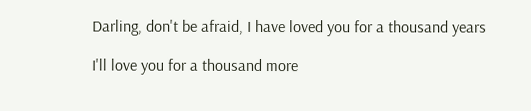Darling, don't be afraid, I have loved you for a thousand years

I'll love you for a thousand more